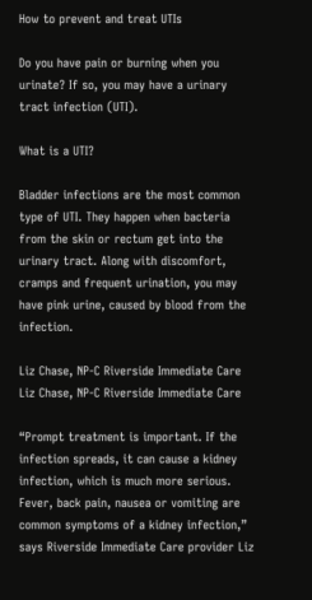How to prevent and treat UTIs

Do you have pain or burning when you urinate? If so, you may have a urinary tract infection (UTI).

What is a UTI?

Bladder infections are the most common type of UTI. They happen when bacteria from the skin or rectum get into the urinary tract. Along with discomfort, cramps and frequent urination, you may have pink urine, caused by blood from the infection.

Liz Chase, NP-C Riverside Immediate Care
Liz Chase, NP-C Riverside Immediate Care

“Prompt treatment is important. If the infection spreads, it can cause a kidney infection, which is much more serious. Fever, back pain, nausea or vomiting are common symptoms of a kidney infection,” says Riverside Immediate Care provider Liz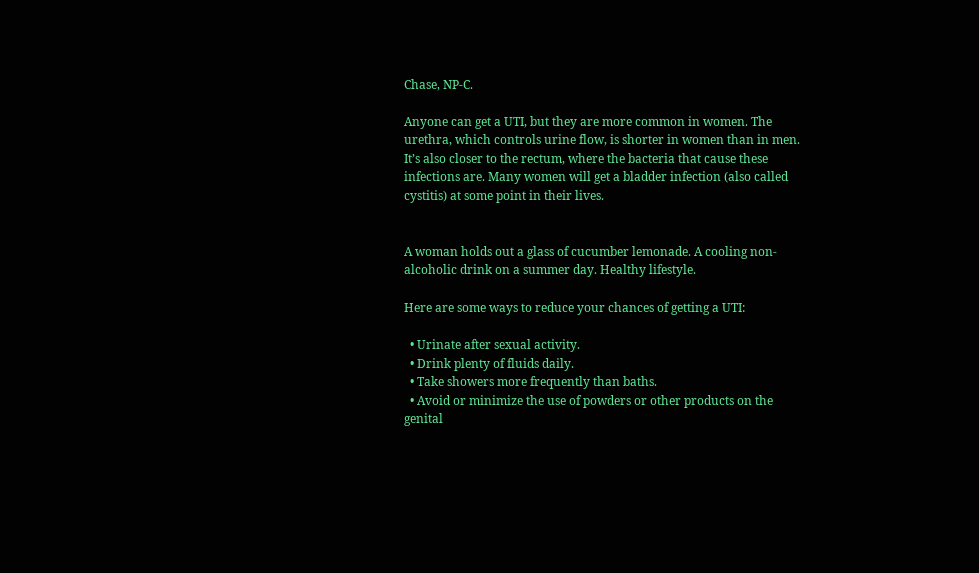Chase, NP-C.

Anyone can get a UTI, but they are more common in women. The urethra, which controls urine flow, is shorter in women than in men. It’s also closer to the rectum, where the bacteria that cause these infections are. Many women will get a bladder infection (also called cystitis) at some point in their lives.


A woman holds out a glass of cucumber lemonade. A cooling non-alcoholic drink on a summer day. Healthy lifestyle.

Here are some ways to reduce your chances of getting a UTI:

  • Urinate after sexual activity.
  • Drink plenty of fluids daily.
  • Take showers more frequently than baths.
  • Avoid or minimize the use of powders or other products on the genital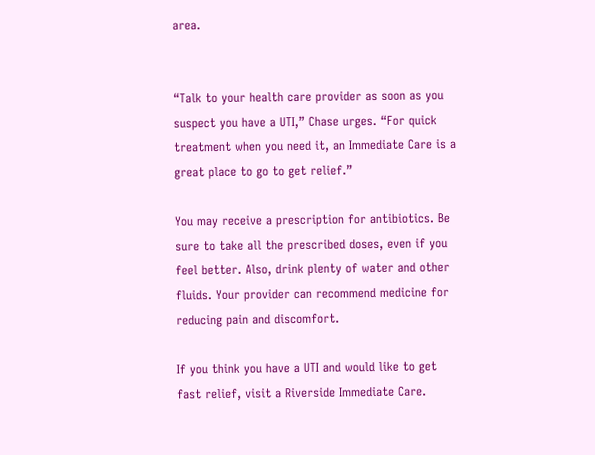area.


“Talk to your health care provider as soon as you suspect you have a UTI,” Chase urges. “For quick treatment when you need it, an Immediate Care is a great place to go to get relief.”

You may receive a prescription for antibiotics. Be sure to take all the prescribed doses, even if you feel better. Also, drink plenty of water and other fluids. Your provider can recommend medicine for reducing pain and discomfort.

If you think you have a UTI and would like to get fast relief, visit a Riverside Immediate Care.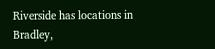Riverside has locations in Bradley,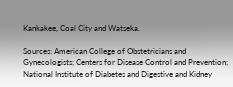Kankakee, Coal City and Watseka.

Sources: American College of Obstetricians and Gynecologists; Centers for Disease Control and Prevention; National Institute of Diabetes and Digestive and Kidney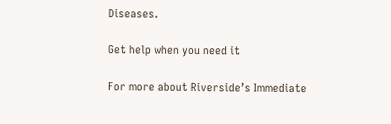Diseases.

Get help when you need it

For more about Riverside’s Immediate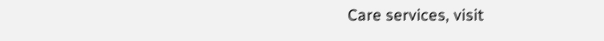Care services, visit